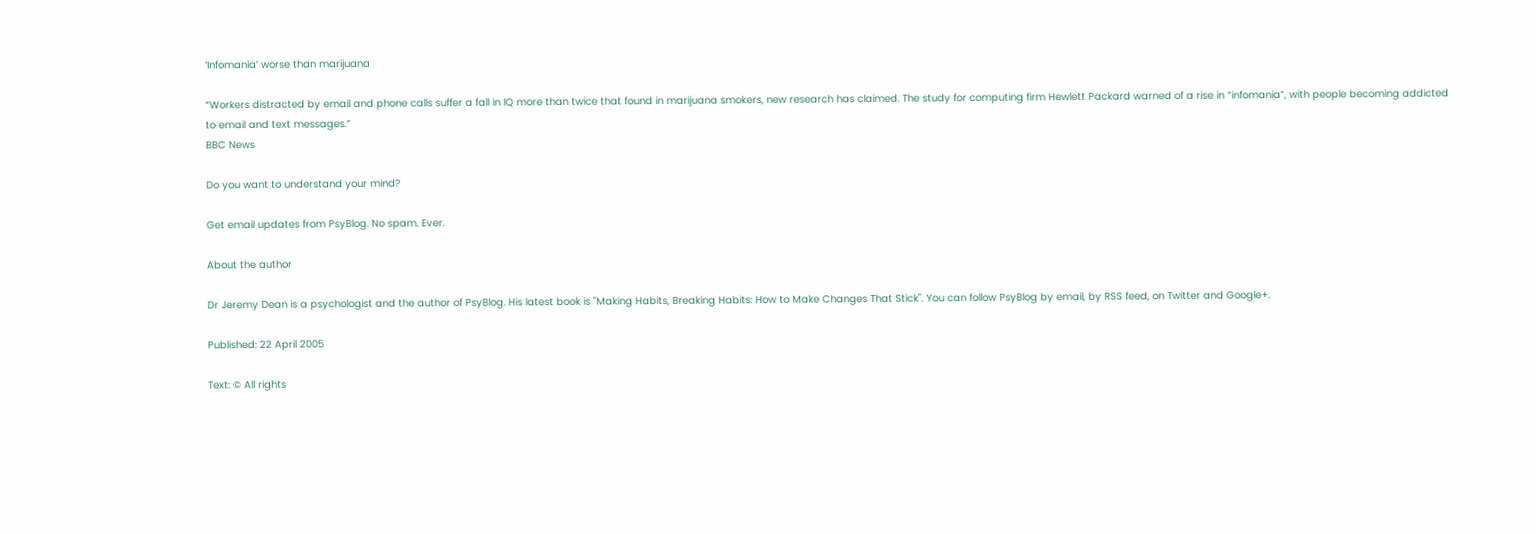‘Infomania’ worse than marijuana

“Workers distracted by email and phone calls suffer a fall in IQ more than twice that found in marijuana smokers, new research has claimed. The study for computing firm Hewlett Packard warned of a rise in “infomania”, with people becoming addicted to email and text messages.”
BBC News

Do you want to understand your mind?

Get email updates from PsyBlog. No spam. Ever.

About the author

Dr Jeremy Dean is a psychologist and the author of PsyBlog. His latest book is "Making Habits, Breaking Habits: How to Make Changes That Stick". You can follow PsyBlog by email, by RSS feed, on Twitter and Google+.

Published: 22 April 2005

Text: © All rights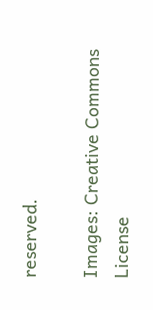reserved.

Images: Creative Commons License